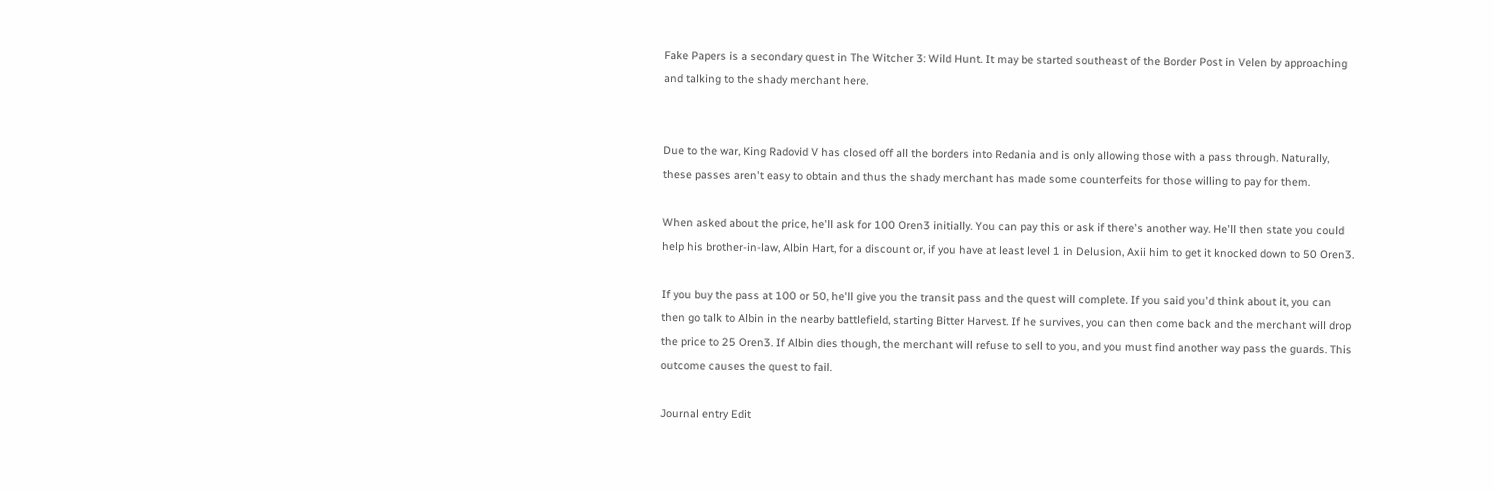Fake Papers is a secondary quest in The Witcher 3: Wild Hunt. It may be started southeast of the Border Post in Velen by approaching and talking to the shady merchant here.


Due to the war, King Radovid V has closed off all the borders into Redania and is only allowing those with a pass through. Naturally, these passes aren't easy to obtain and thus the shady merchant has made some counterfeits for those willing to pay for them.

When asked about the price, he'll ask for 100 Oren3 initially. You can pay this or ask if there's another way. He'll then state you could help his brother-in-law, Albin Hart, for a discount or, if you have at least level 1 in Delusion, Axii him to get it knocked down to 50 Oren3.

If you buy the pass at 100 or 50, he'll give you the transit pass and the quest will complete. If you said you'd think about it, you can then go talk to Albin in the nearby battlefield, starting Bitter Harvest. If he survives, you can then come back and the merchant will drop the price to 25 Oren3. If Albin dies though, the merchant will refuse to sell to you, and you must find another way pass the guards. This outcome causes the quest to fail.

Journal entry Edit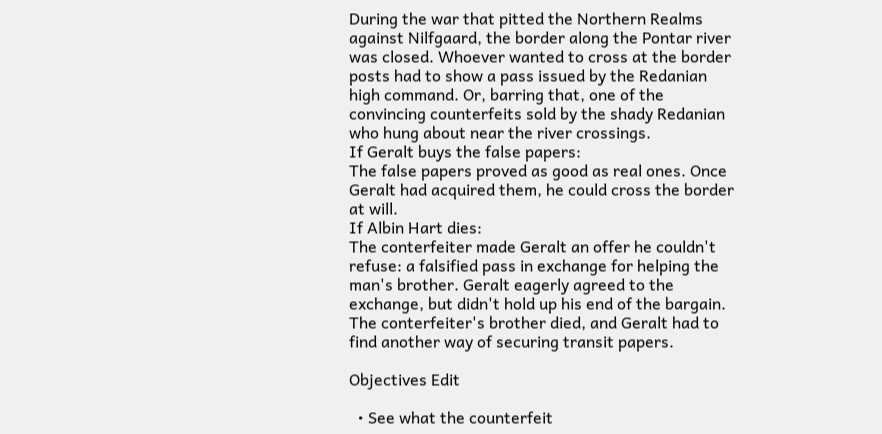During the war that pitted the Northern Realms against Nilfgaard, the border along the Pontar river was closed. Whoever wanted to cross at the border posts had to show a pass issued by the Redanian high command. Or, barring that, one of the convincing counterfeits sold by the shady Redanian who hung about near the river crossings.
If Geralt buys the false papers:
The false papers proved as good as real ones. Once Geralt had acquired them, he could cross the border at will.
If Albin Hart dies:
The conterfeiter made Geralt an offer he couldn't refuse: a falsified pass in exchange for helping the man's brother. Geralt eagerly agreed to the exchange, but didn't hold up his end of the bargain. The conterfeiter's brother died, and Geralt had to find another way of securing transit papers.

Objectives Edit

  • See what the counterfeit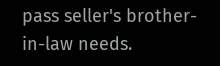pass seller's brother-in-law needs.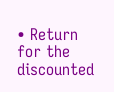• Return for the discounted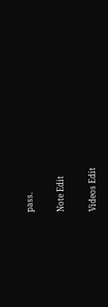pass.

Note Edit

Videos Edit